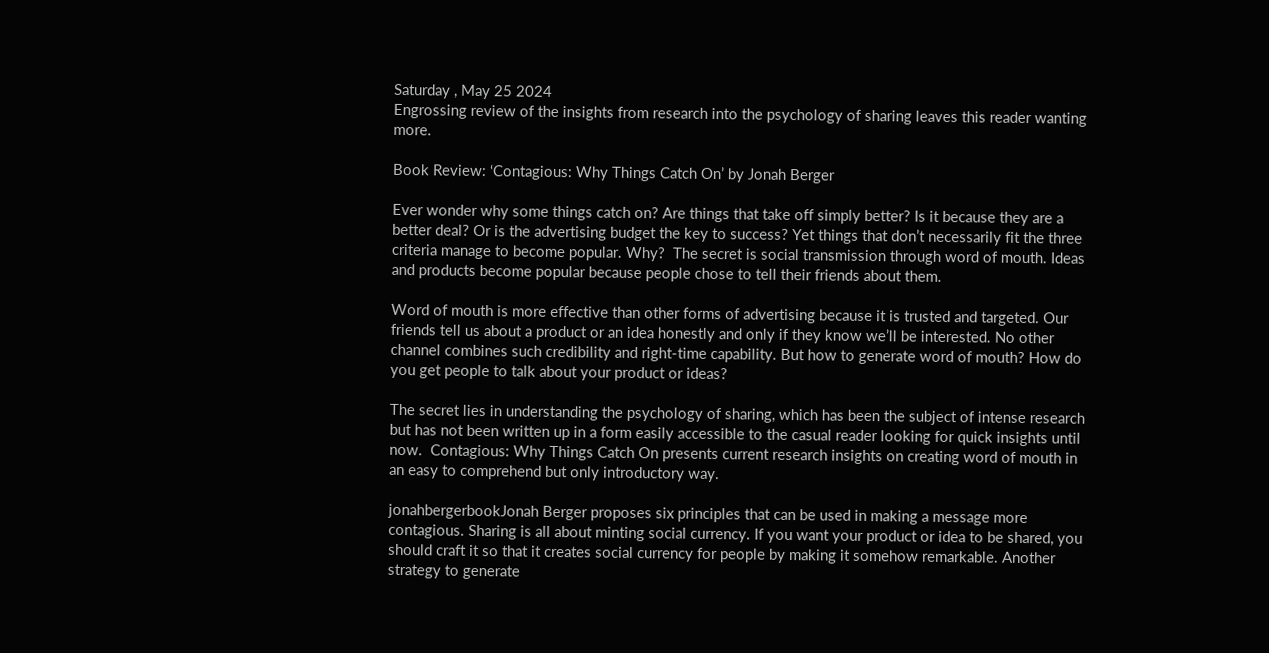Saturday , May 25 2024
Engrossing review of the insights from research into the psychology of sharing leaves this reader wanting more.

Book Review: ‘Contagious: Why Things Catch On’ by Jonah Berger

Ever wonder why some things catch on? Are things that take off simply better? Is it because they are a better deal? Or is the advertising budget the key to success? Yet things that don’t necessarily fit the three criteria manage to become popular. Why?  The secret is social transmission through word of mouth. Ideas and products become popular because people chose to tell their friends about them.

Word of mouth is more effective than other forms of advertising because it is trusted and targeted. Our friends tell us about a product or an idea honestly and only if they know we’ll be interested. No other channel combines such credibility and right-time capability. But how to generate word of mouth? How do you get people to talk about your product or ideas?

The secret lies in understanding the psychology of sharing, which has been the subject of intense research but has not been written up in a form easily accessible to the casual reader looking for quick insights until now.  Contagious: Why Things Catch On presents current research insights on creating word of mouth in an easy to comprehend but only introductory way.

jonahbergerbookJonah Berger proposes six principles that can be used in making a message more contagious. Sharing is all about minting social currency. If you want your product or idea to be shared, you should craft it so that it creates social currency for people by making it somehow remarkable. Another strategy to generate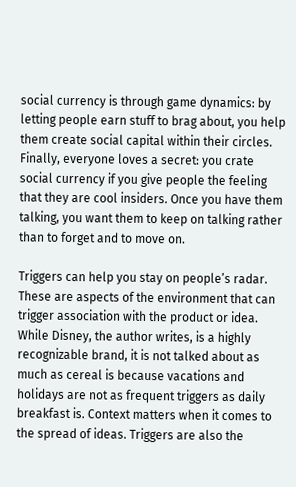social currency is through game dynamics: by letting people earn stuff to brag about, you help them create social capital within their circles. Finally, everyone loves a secret: you crate social currency if you give people the feeling that they are cool insiders. Once you have them talking, you want them to keep on talking rather than to forget and to move on.

Triggers can help you stay on people’s radar. These are aspects of the environment that can trigger association with the product or idea. While Disney, the author writes, is a highly recognizable brand, it is not talked about as much as cereal is because vacations and holidays are not as frequent triggers as daily breakfast is. Context matters when it comes to the spread of ideas. Triggers are also the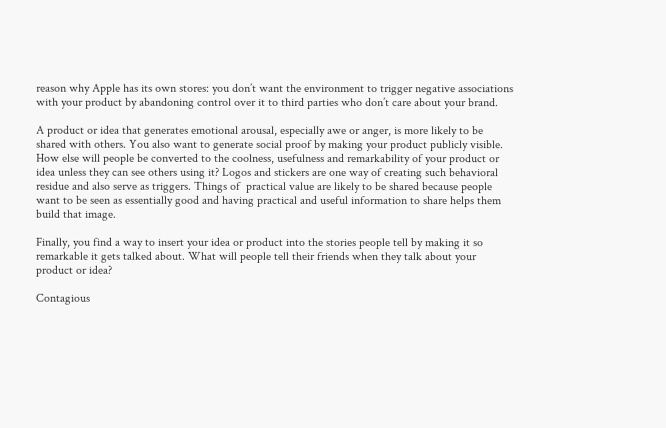reason why Apple has its own stores: you don’t want the environment to trigger negative associations with your product by abandoning control over it to third parties who don’t care about your brand.

A product or idea that generates emotional arousal, especially awe or anger, is more likely to be shared with others. You also want to generate social proof by making your product publicly visible. How else will people be converted to the coolness, usefulness and remarkability of your product or idea unless they can see others using it? Logos and stickers are one way of creating such behavioral residue and also serve as triggers. Things of  practical value are likely to be shared because people want to be seen as essentially good and having practical and useful information to share helps them build that image.

Finally, you find a way to insert your idea or product into the stories people tell by making it so remarkable it gets talked about. What will people tell their friends when they talk about your product or idea?

Contagious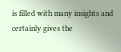is filled with many insights and certainly gives the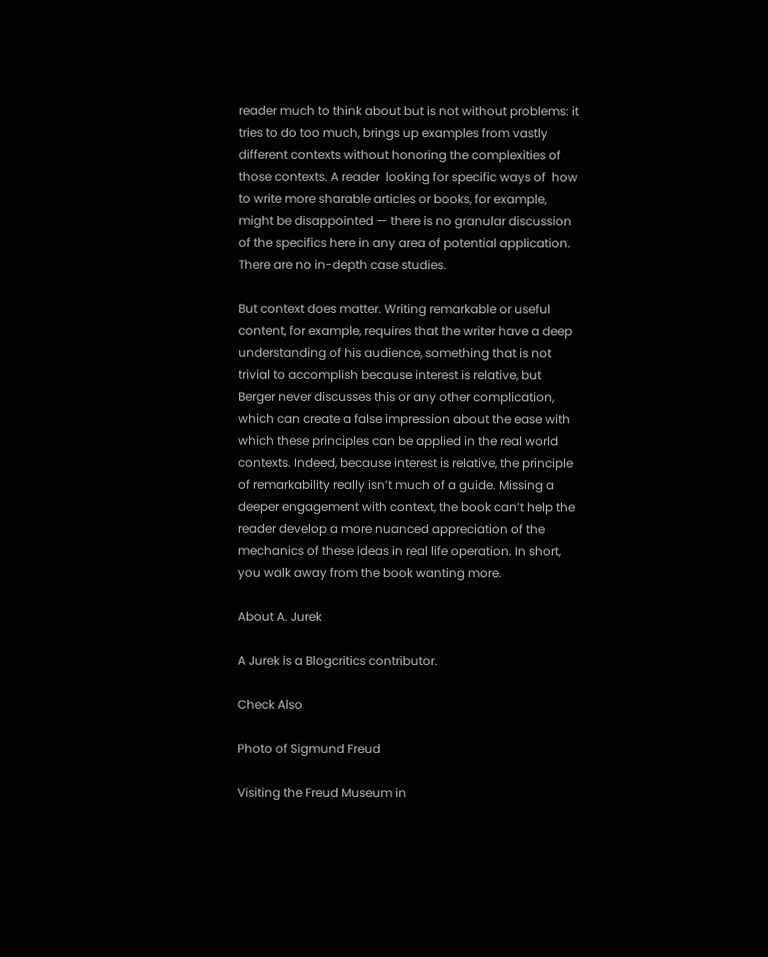reader much to think about but is not without problems: it tries to do too much, brings up examples from vastly different contexts without honoring the complexities of those contexts. A reader  looking for specific ways of  how to write more sharable articles or books, for example, might be disappointed — there is no granular discussion of the specifics here in any area of potential application. There are no in-depth case studies.

But context does matter. Writing remarkable or useful content, for example, requires that the writer have a deep understanding of his audience, something that is not trivial to accomplish because interest is relative, but Berger never discusses this or any other complication, which can create a false impression about the ease with which these principles can be applied in the real world contexts. Indeed, because interest is relative, the principle of remarkability really isn’t much of a guide. Missing a deeper engagement with context, the book can’t help the reader develop a more nuanced appreciation of the mechanics of these ideas in real life operation. In short, you walk away from the book wanting more.

About A. Jurek

A Jurek is a Blogcritics contributor.

Check Also

Photo of Sigmund Freud

Visiting the Freud Museum in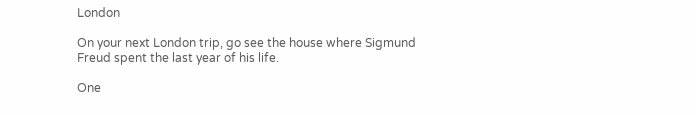London

On your next London trip, go see the house where Sigmund Freud spent the last year of his life.

One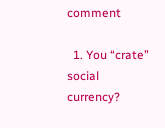comment

  1. You “crate” social currency?